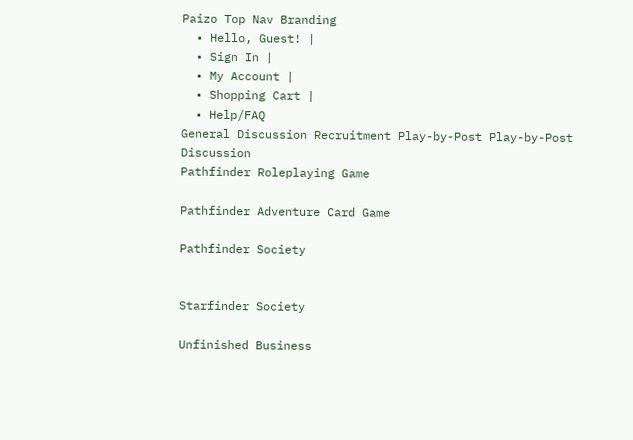Paizo Top Nav Branding
  • Hello, Guest! |
  • Sign In |
  • My Account |
  • Shopping Cart |
  • Help/FAQ
General Discussion Recruitment Play-by-Post Play-by-Post Discussion
Pathfinder Roleplaying Game

Pathfinder Adventure Card Game

Pathfinder Society


Starfinder Society

Unfinished Business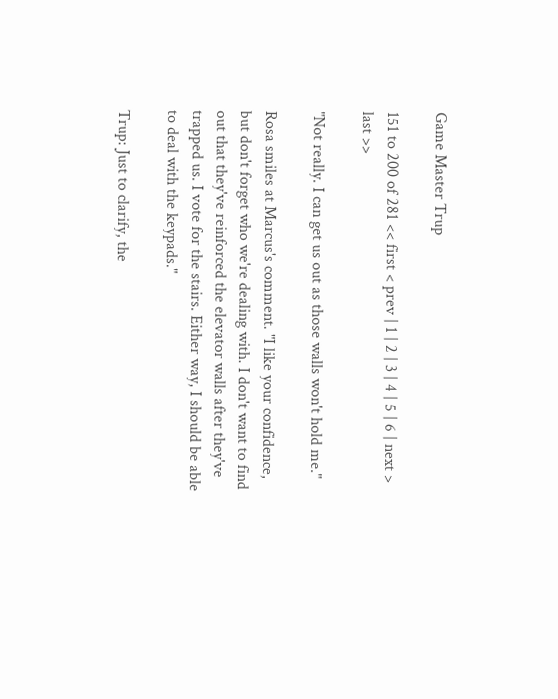Game Master Trup

151 to 200 of 281 << first < prev | 1 | 2 | 3 | 4 | 5 | 6 | next > last >>

"Not really. I can get us out as those walls won't hold me."

Rosa smiles at Marcus's comment. "I like your confidence, but don't forget who we're dealing with. I don't want to find out that they've reinforced the elevator walls after they've trapped us. I vote for the stairs. Either way, I should be able to deal with the keypads."

Trup: Just to clarify, the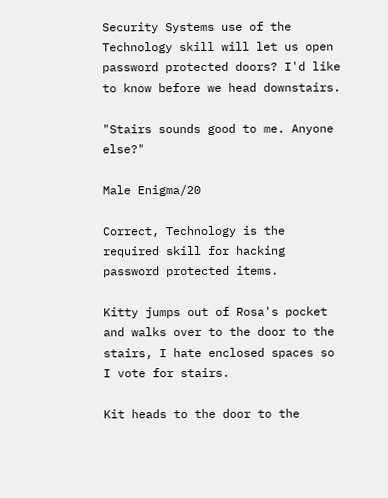Security Systems use of the Technology skill will let us open password protected doors? I'd like to know before we head downstairs.

"Stairs sounds good to me. Anyone else?"

Male Enigma/20

Correct, Technology is the required skill for hacking password protected items.

Kitty jumps out of Rosa's pocket and walks over to the door to the stairs, I hate enclosed spaces so I vote for stairs.

Kit heads to the door to the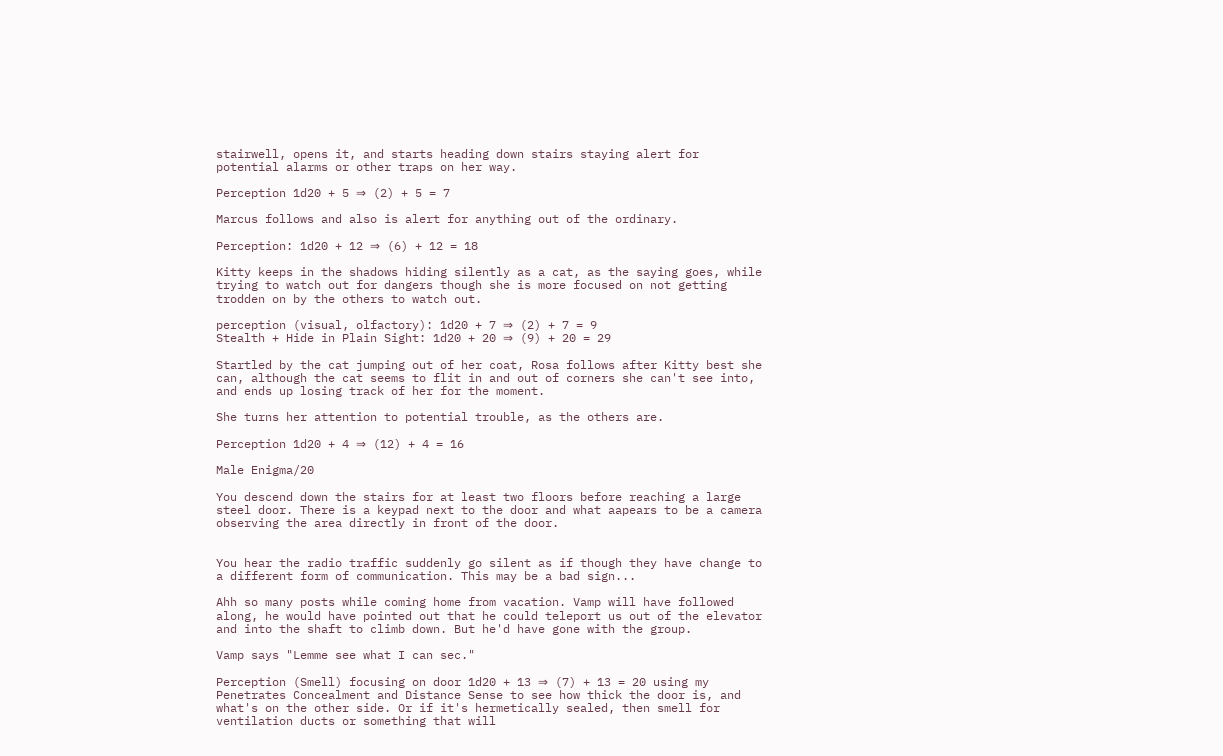stairwell, opens it, and starts heading down stairs staying alert for potential alarms or other traps on her way.

Perception 1d20 + 5 ⇒ (2) + 5 = 7

Marcus follows and also is alert for anything out of the ordinary.

Perception: 1d20 + 12 ⇒ (6) + 12 = 18

Kitty keeps in the shadows hiding silently as a cat, as the saying goes, while trying to watch out for dangers though she is more focused on not getting trodden on by the others to watch out.

perception (visual, olfactory): 1d20 + 7 ⇒ (2) + 7 = 9
Stealth + Hide in Plain Sight: 1d20 + 20 ⇒ (9) + 20 = 29

Startled by the cat jumping out of her coat, Rosa follows after Kitty best she can, although the cat seems to flit in and out of corners she can't see into, and ends up losing track of her for the moment.

She turns her attention to potential trouble, as the others are.

Perception 1d20 + 4 ⇒ (12) + 4 = 16

Male Enigma/20

You descend down the stairs for at least two floors before reaching a large steel door. There is a keypad next to the door and what aapears to be a camera observing the area directly in front of the door.


You hear the radio traffic suddenly go silent as if though they have change to a different form of communication. This may be a bad sign...

Ahh so many posts while coming home from vacation. Vamp will have followed along, he would have pointed out that he could teleport us out of the elevator and into the shaft to climb down. But he'd have gone with the group.

Vamp says "Lemme see what I can sec."

Perception (Smell) focusing on door 1d20 + 13 ⇒ (7) + 13 = 20 using my Penetrates Concealment and Distance Sense to see how thick the door is, and what's on the other side. Or if it's hermetically sealed, then smell for ventilation ducts or something that will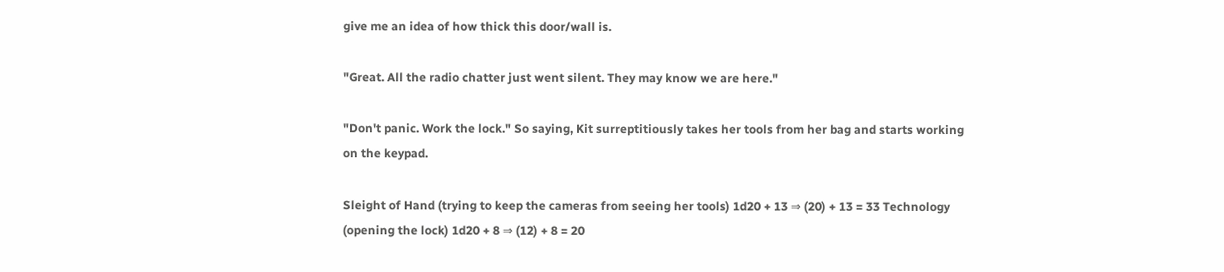give me an idea of how thick this door/wall is.

"Great. All the radio chatter just went silent. They may know we are here."

"Don't panic. Work the lock." So saying, Kit surreptitiously takes her tools from her bag and starts working on the keypad.

Sleight of Hand (trying to keep the cameras from seeing her tools) 1d20 + 13 ⇒ (20) + 13 = 33 Technology (opening the lock) 1d20 + 8 ⇒ (12) + 8 = 20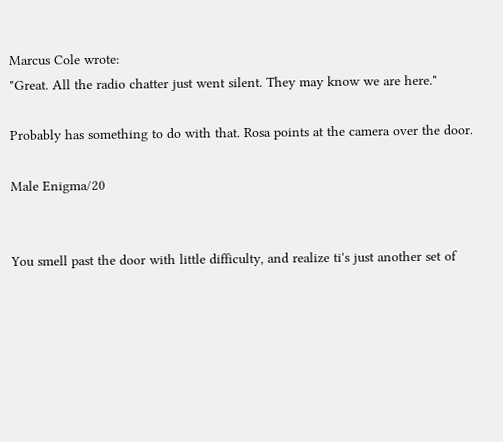Marcus Cole wrote:
"Great. All the radio chatter just went silent. They may know we are here."

Probably has something to do with that. Rosa points at the camera over the door.

Male Enigma/20


You smell past the door with little difficulty, and realize ti's just another set of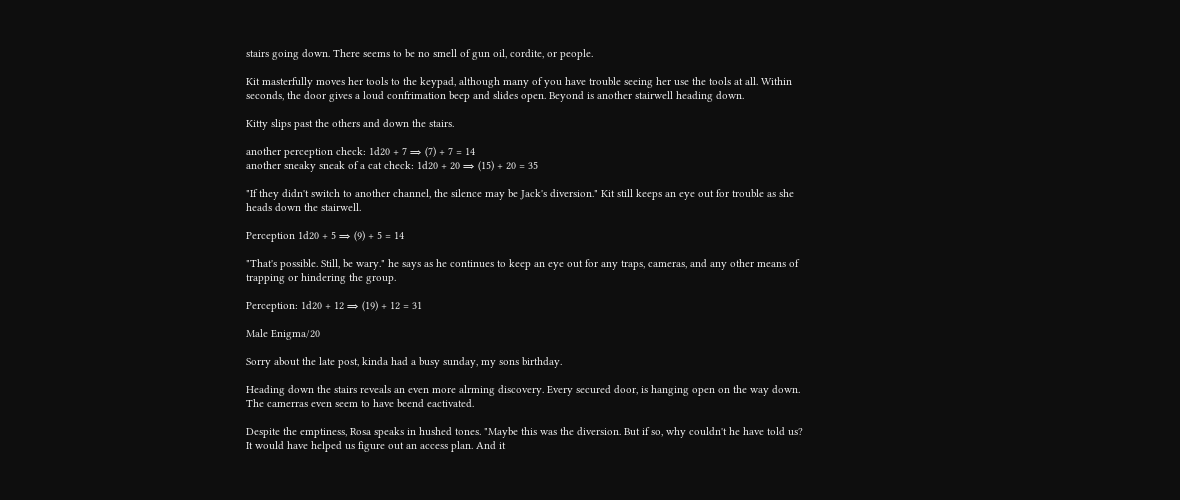stairs going down. There seems to be no smell of gun oil, cordite, or people.

Kit masterfully moves her tools to the keypad, although many of you have trouble seeing her use the tools at all. Within seconds, the door gives a loud confrimation beep and slides open. Beyond is another stairwell heading down.

Kitty slips past the others and down the stairs.

another perception check: 1d20 + 7 ⇒ (7) + 7 = 14
another sneaky sneak of a cat check: 1d20 + 20 ⇒ (15) + 20 = 35

"If they didn't switch to another channel, the silence may be Jack's diversion." Kit still keeps an eye out for trouble as she heads down the stairwell.

Perception 1d20 + 5 ⇒ (9) + 5 = 14

"That's possible. Still, be wary." he says as he continues to keep an eye out for any traps, cameras, and any other means of trapping or hindering the group.

Perception: 1d20 + 12 ⇒ (19) + 12 = 31

Male Enigma/20

Sorry about the late post, kinda had a busy sunday, my sons birthday.

Heading down the stairs reveals an even more alrming discovery. Every secured door, is hanging open on the way down. The camerras even seem to have beend eactivated.

Despite the emptiness, Rosa speaks in hushed tones. "Maybe this was the diversion. But if so, why couldn't he have told us? It would have helped us figure out an access plan. And it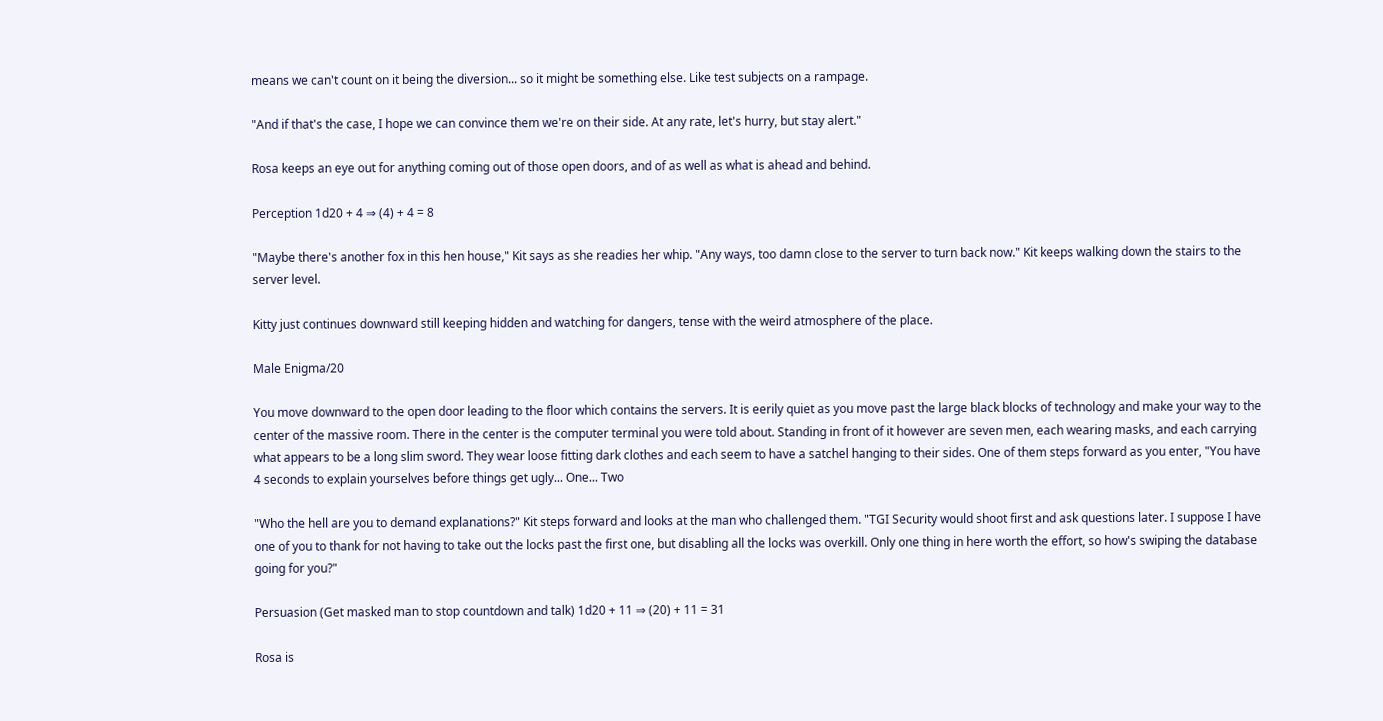means we can't count on it being the diversion... so it might be something else. Like test subjects on a rampage.

"And if that's the case, I hope we can convince them we're on their side. At any rate, let's hurry, but stay alert."

Rosa keeps an eye out for anything coming out of those open doors, and of as well as what is ahead and behind.

Perception 1d20 + 4 ⇒ (4) + 4 = 8

"Maybe there's another fox in this hen house," Kit says as she readies her whip. "Any ways, too damn close to the server to turn back now." Kit keeps walking down the stairs to the server level.

Kitty just continues downward still keeping hidden and watching for dangers, tense with the weird atmosphere of the place.

Male Enigma/20

You move downward to the open door leading to the floor which contains the servers. It is eerily quiet as you move past the large black blocks of technology and make your way to the center of the massive room. There in the center is the computer terminal you were told about. Standing in front of it however are seven men, each wearing masks, and each carrying what appears to be a long slim sword. They wear loose fitting dark clothes and each seem to have a satchel hanging to their sides. One of them steps forward as you enter, "You have 4 seconds to explain yourselves before things get ugly... One... Two

"Who the hell are you to demand explanations?" Kit steps forward and looks at the man who challenged them. "TGI Security would shoot first and ask questions later. I suppose I have one of you to thank for not having to take out the locks past the first one, but disabling all the locks was overkill. Only one thing in here worth the effort, so how's swiping the database going for you?"

Persuasion (Get masked man to stop countdown and talk) 1d20 + 11 ⇒ (20) + 11 = 31

Rosa is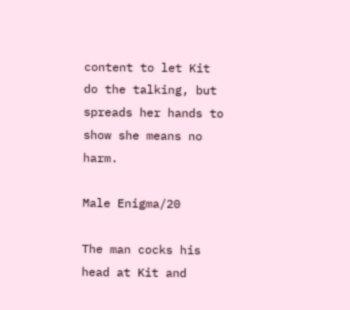content to let Kit do the talking, but spreads her hands to show she means no harm.

Male Enigma/20

The man cocks his head at Kit and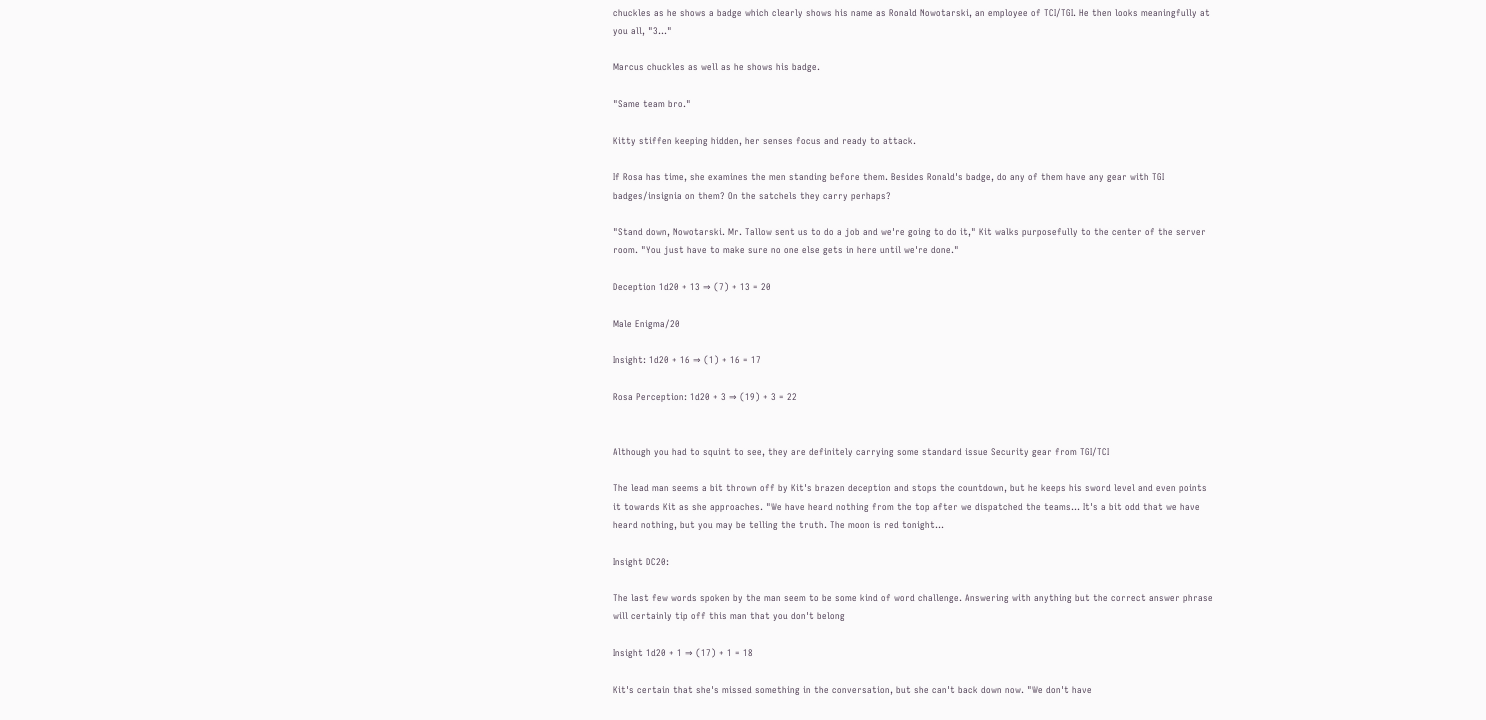chuckles as he shows a badge which clearly shows his name as Ronald Nowotarski, an employee of TCI/TGI. He then looks meaningfully at you all, "3..."

Marcus chuckles as well as he shows his badge.

"Same team bro."

Kitty stiffen keeping hidden, her senses focus and ready to attack.

If Rosa has time, she examines the men standing before them. Besides Ronald's badge, do any of them have any gear with TGI badges/insignia on them? On the satchels they carry perhaps?

"Stand down, Nowotarski. Mr. Tallow sent us to do a job and we're going to do it," Kit walks purposefully to the center of the server room. "You just have to make sure no one else gets in here until we're done."

Deception 1d20 + 13 ⇒ (7) + 13 = 20

Male Enigma/20

Insight: 1d20 + 16 ⇒ (1) + 16 = 17

Rosa Perception: 1d20 + 3 ⇒ (19) + 3 = 22


Although you had to squint to see, they are definitely carrying some standard issue Security gear from TGI/TCI

The lead man seems a bit thrown off by Kit's brazen deception and stops the countdown, but he keeps his sword level and even points it towards Kit as she approaches. "We have heard nothing from the top after we dispatched the teams... It's a bit odd that we have heard nothing, but you may be telling the truth. The moon is red tonight...

Insight DC20:

The last few words spoken by the man seem to be some kind of word challenge. Answering with anything but the correct answer phrase will certainly tip off this man that you don't belong

Insight 1d20 + 1 ⇒ (17) + 1 = 18

Kit's certain that she's missed something in the conversation, but she can't back down now. "We don't have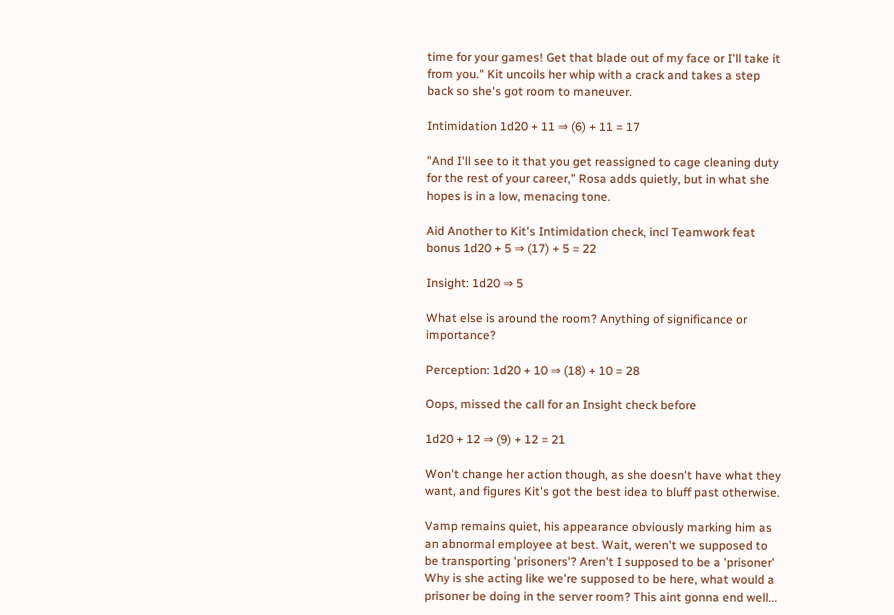time for your games! Get that blade out of my face or I'll take it from you." Kit uncoils her whip with a crack and takes a step back so she's got room to maneuver.

Intimidation 1d20 + 11 ⇒ (6) + 11 = 17

"And I'll see to it that you get reassigned to cage cleaning duty for the rest of your career," Rosa adds quietly, but in what she hopes is in a low, menacing tone.

Aid Another to Kit's Intimidation check, incl Teamwork feat bonus 1d20 + 5 ⇒ (17) + 5 = 22

Insight: 1d20 ⇒ 5

What else is around the room? Anything of significance or importance?

Perception: 1d20 + 10 ⇒ (18) + 10 = 28

Oops, missed the call for an Insight check before

1d20 + 12 ⇒ (9) + 12 = 21

Won't change her action though, as she doesn't have what they want, and figures Kit's got the best idea to bluff past otherwise.

Vamp remains quiet, his appearance obviously marking him as an abnormal employee at best. Wait, weren't we supposed to be transporting 'prisoners'? Aren't I supposed to be a 'prisoner' Why is she acting like we're supposed to be here, what would a prisoner be doing in the server room? This aint gonna end well...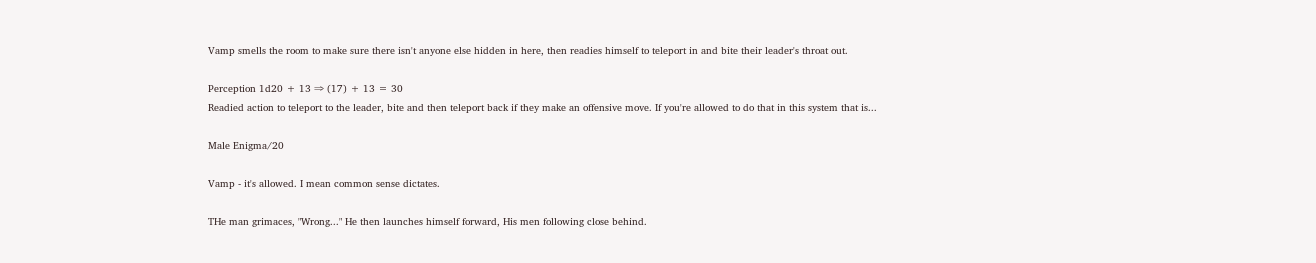Vamp smells the room to make sure there isn't anyone else hidden in here, then readies himself to teleport in and bite their leader's throat out.

Perception 1d20 + 13 ⇒ (17) + 13 = 30
Readied action to teleport to the leader, bite and then teleport back if they make an offensive move. If you're allowed to do that in this system that is...

Male Enigma/20

Vamp - it's allowed. I mean common sense dictates.

THe man grimaces, "Wrong..." He then launches himself forward, His men following close behind.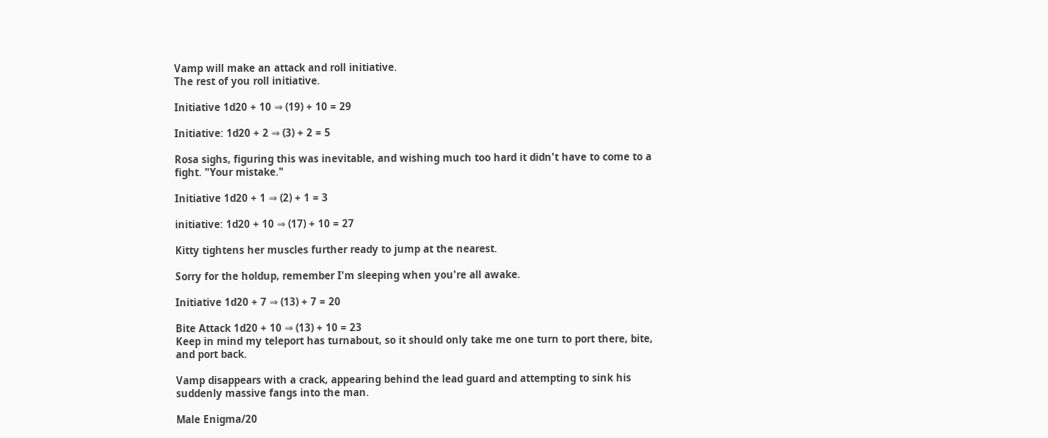Vamp will make an attack and roll initiative.
The rest of you roll initiative.

Initiative 1d20 + 10 ⇒ (19) + 10 = 29

Initiative: 1d20 + 2 ⇒ (3) + 2 = 5

Rosa sighs, figuring this was inevitable, and wishing much too hard it didn't have to come to a fight. "Your mistake."

Initiative 1d20 + 1 ⇒ (2) + 1 = 3

initiative: 1d20 + 10 ⇒ (17) + 10 = 27

Kitty tightens her muscles further ready to jump at the nearest.

Sorry for the holdup, remember I'm sleeping when you're all awake.

Initiative 1d20 + 7 ⇒ (13) + 7 = 20

Bite Attack 1d20 + 10 ⇒ (13) + 10 = 23
Keep in mind my teleport has turnabout, so it should only take me one turn to port there, bite, and port back.

Vamp disappears with a crack, appearing behind the lead guard and attempting to sink his suddenly massive fangs into the man.

Male Enigma/20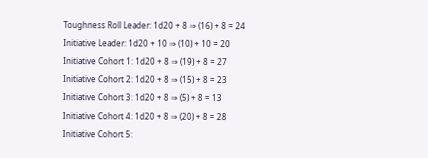Toughness Roll Leader: 1d20 + 8 ⇒ (16) + 8 = 24
Initiative Leader: 1d20 + 10 ⇒ (10) + 10 = 20
Initiative Cohort 1: 1d20 + 8 ⇒ (19) + 8 = 27
Initiative Cohort 2: 1d20 + 8 ⇒ (15) + 8 = 23
Initiative Cohort 3: 1d20 + 8 ⇒ (5) + 8 = 13
Initiative Cohort 4: 1d20 + 8 ⇒ (20) + 8 = 28
Initiative Cohort 5: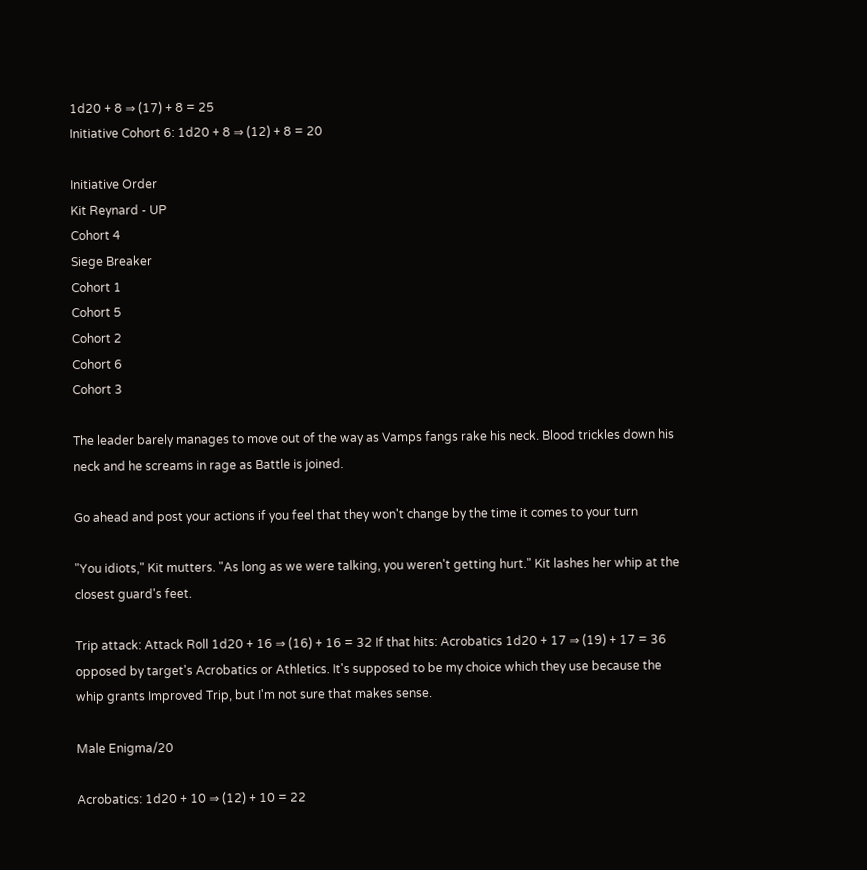1d20 + 8 ⇒ (17) + 8 = 25
Initiative Cohort 6: 1d20 + 8 ⇒ (12) + 8 = 20

Initiative Order
Kit Reynard - UP
Cohort 4
Siege Breaker
Cohort 1
Cohort 5
Cohort 2
Cohort 6
Cohort 3

The leader barely manages to move out of the way as Vamps fangs rake his neck. Blood trickles down his neck and he screams in rage as Battle is joined.

Go ahead and post your actions if you feel that they won't change by the time it comes to your turn

"You idiots," Kit mutters. "As long as we were talking, you weren't getting hurt." Kit lashes her whip at the closest guard's feet.

Trip attack: Attack Roll 1d20 + 16 ⇒ (16) + 16 = 32 If that hits: Acrobatics 1d20 + 17 ⇒ (19) + 17 = 36 opposed by target's Acrobatics or Athletics. It's supposed to be my choice which they use because the whip grants Improved Trip, but I'm not sure that makes sense.

Male Enigma/20

Acrobatics: 1d20 + 10 ⇒ (12) + 10 = 22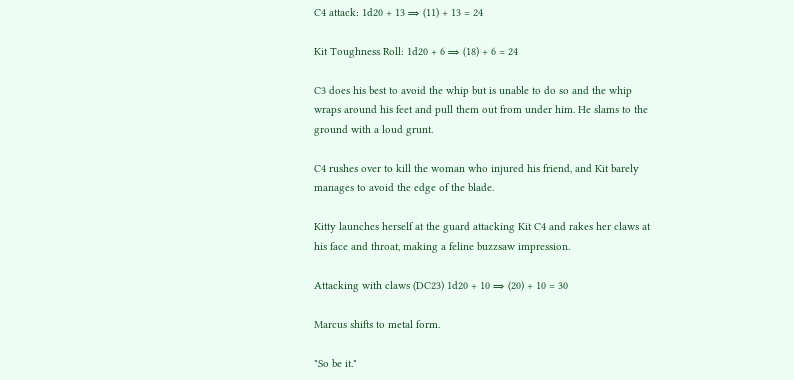C4 attack: 1d20 + 13 ⇒ (11) + 13 = 24

Kit Toughness Roll: 1d20 + 6 ⇒ (18) + 6 = 24

C3 does his best to avoid the whip but is unable to do so and the whip wraps around his feet and pull them out from under him. He slams to the ground with a loud grunt.

C4 rushes over to kill the woman who injured his friend, and Kit barely manages to avoid the edge of the blade.

Kitty launches herself at the guard attacking Kit C4 and rakes her claws at his face and throat, making a feline buzzsaw impression.

Attacking with claws (DC23) 1d20 + 10 ⇒ (20) + 10 = 30

Marcus shifts to metal form.

"So be it."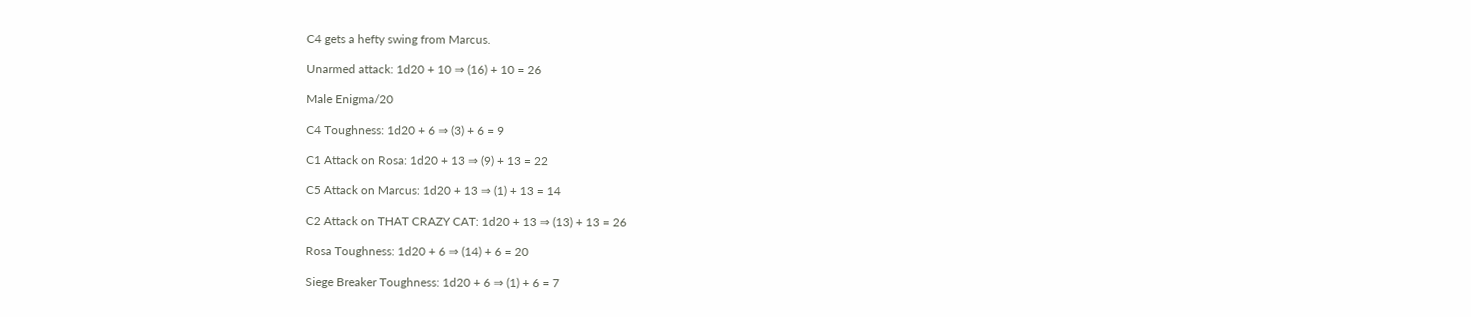C4 gets a hefty swing from Marcus.

Unarmed attack: 1d20 + 10 ⇒ (16) + 10 = 26

Male Enigma/20

C4 Toughness: 1d20 + 6 ⇒ (3) + 6 = 9

C1 Attack on Rosa: 1d20 + 13 ⇒ (9) + 13 = 22

C5 Attack on Marcus: 1d20 + 13 ⇒ (1) + 13 = 14

C2 Attack on THAT CRAZY CAT: 1d20 + 13 ⇒ (13) + 13 = 26

Rosa Toughness: 1d20 + 6 ⇒ (14) + 6 = 20

Siege Breaker Toughness: 1d20 + 6 ⇒ (1) + 6 = 7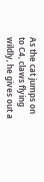As the cat jumps on to C4, claws flying wildly, he gives out a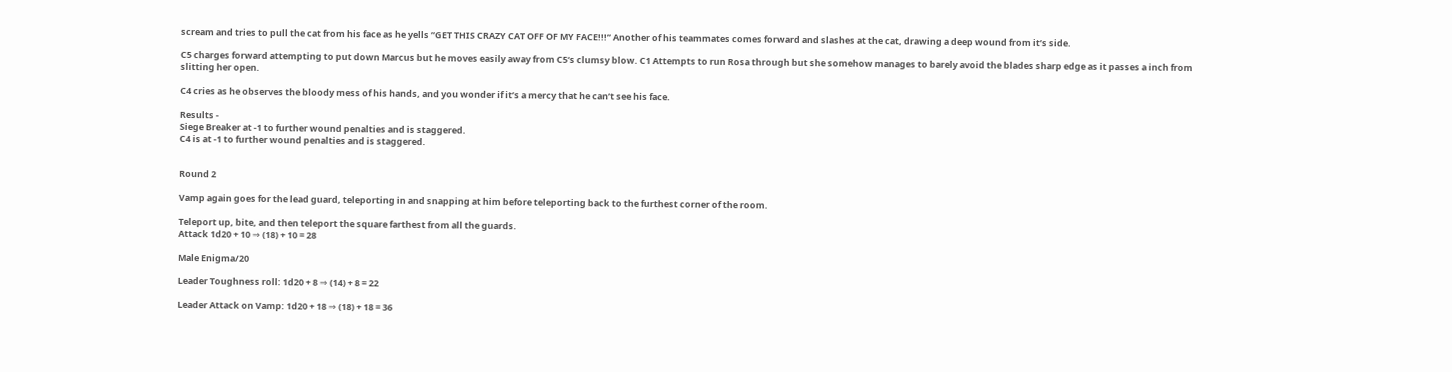scream and tries to pull the cat from his face as he yells ”GET THIS CRAZY CAT OFF OF MY FACE!!!” Another of his teammates comes forward and slashes at the cat, drawing a deep wound from it’s side.

C5 charges forward attempting to put down Marcus but he moves easily away from C5‘s clumsy blow. C1 Attempts to run Rosa through but she somehow manages to barely avoid the blades sharp edge as it passes a inch from slitting her open.

C4 cries as he observes the bloody mess of his hands, and you wonder if it’s a mercy that he can’t see his face.

Results -
Siege Breaker at -1 to further wound penalties and is staggered.
C4 is at -1 to further wound penalties and is staggered.


Round 2

Vamp again goes for the lead guard, teleporting in and snapping at him before teleporting back to the furthest corner of the room.

Teleport up, bite, and then teleport the square farthest from all the guards.
Attack 1d20 + 10 ⇒ (18) + 10 = 28

Male Enigma/20

Leader Toughness roll: 1d20 + 8 ⇒ (14) + 8 = 22

Leader Attack on Vamp: 1d20 + 18 ⇒ (18) + 18 = 36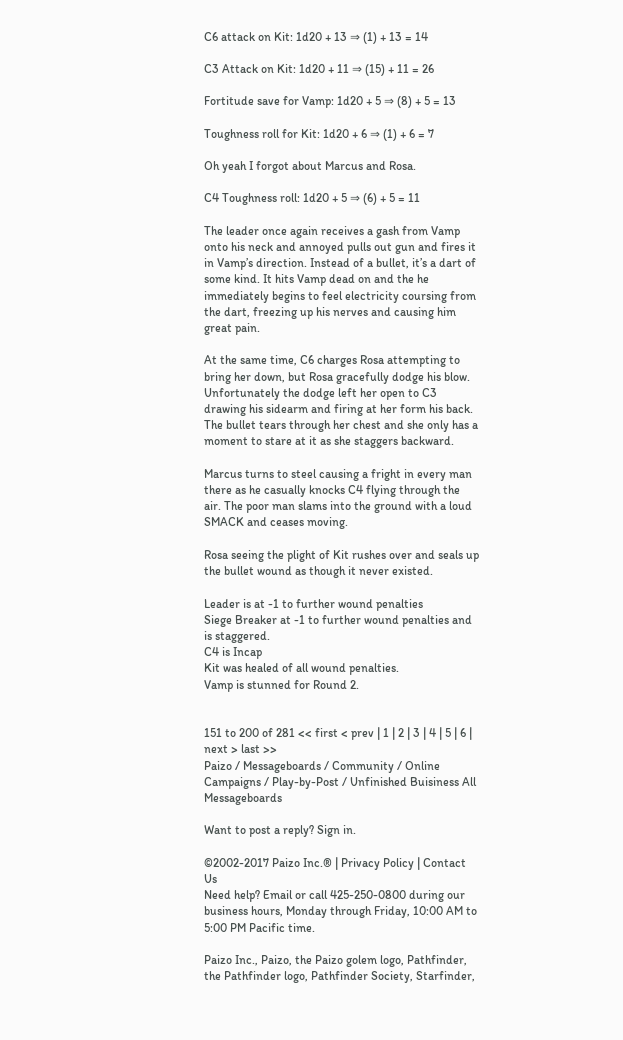C6 attack on Kit: 1d20 + 13 ⇒ (1) + 13 = 14

C3 Attack on Kit: 1d20 + 11 ⇒ (15) + 11 = 26

Fortitude save for Vamp: 1d20 + 5 ⇒ (8) + 5 = 13

Toughness roll for Kit: 1d20 + 6 ⇒ (1) + 6 = 7

Oh yeah I forgot about Marcus and Rosa.

C4 Toughness roll: 1d20 + 5 ⇒ (6) + 5 = 11

The leader once again receives a gash from Vamp onto his neck and annoyed pulls out gun and fires it in Vamp’s direction. Instead of a bullet, it’s a dart of some kind. It hits Vamp dead on and the he immediately begins to feel electricity coursing from the dart, freezing up his nerves and causing him great pain.

At the same time, C6 charges Rosa attempting to bring her down, but Rosa gracefully dodge his blow. Unfortunately the dodge left her open to C3 drawing his sidearm and firing at her form his back. The bullet tears through her chest and she only has a moment to stare at it as she staggers backward.

Marcus turns to steel causing a fright in every man there as he casually knocks C4 flying through the air. The poor man slams into the ground with a loud SMACK and ceases moving.

Rosa seeing the plight of Kit rushes over and seals up the bullet wound as though it never existed.

Leader is at -1 to further wound penalties
Siege Breaker at -1 to further wound penalties and is staggered.
C4 is Incap
Kit was healed of all wound penalties.
Vamp is stunned for Round 2.


151 to 200 of 281 << first < prev | 1 | 2 | 3 | 4 | 5 | 6 | next > last >>
Paizo / Messageboards / Community / Online Campaigns / Play-by-Post / Unfinished Buisiness All Messageboards

Want to post a reply? Sign in.

©2002-2017 Paizo Inc.® | Privacy Policy | Contact Us
Need help? Email or call 425-250-0800 during our business hours, Monday through Friday, 10:00 AM to 5:00 PM Pacific time.

Paizo Inc., Paizo, the Paizo golem logo, Pathfinder, the Pathfinder logo, Pathfinder Society, Starfinder,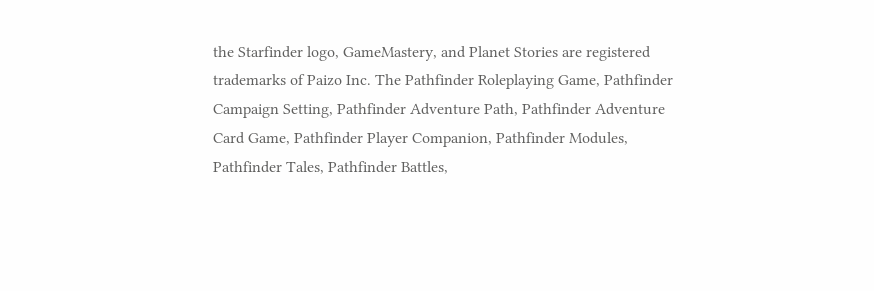the Starfinder logo, GameMastery, and Planet Stories are registered trademarks of Paizo Inc. The Pathfinder Roleplaying Game, Pathfinder Campaign Setting, Pathfinder Adventure Path, Pathfinder Adventure Card Game, Pathfinder Player Companion, Pathfinder Modules, Pathfinder Tales, Pathfinder Battles,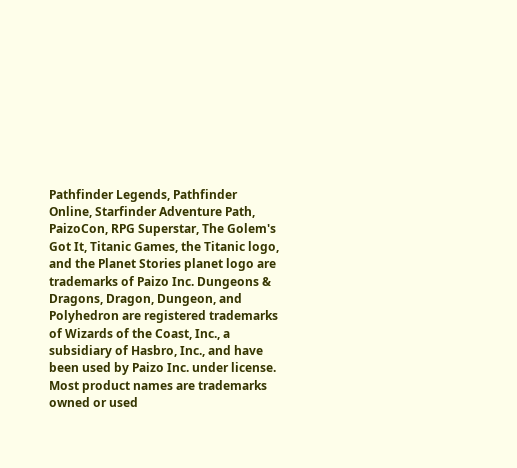Pathfinder Legends, Pathfinder Online, Starfinder Adventure Path, PaizoCon, RPG Superstar, The Golem's Got It, Titanic Games, the Titanic logo, and the Planet Stories planet logo are trademarks of Paizo Inc. Dungeons & Dragons, Dragon, Dungeon, and Polyhedron are registered trademarks of Wizards of the Coast, Inc., a subsidiary of Hasbro, Inc., and have been used by Paizo Inc. under license. Most product names are trademarks owned or used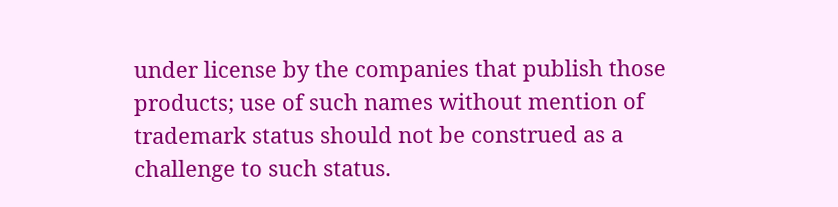under license by the companies that publish those products; use of such names without mention of trademark status should not be construed as a challenge to such status.